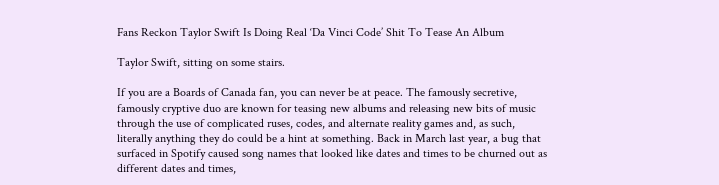Fans Reckon Taylor Swift Is Doing Real ‘Da Vinci Code’ Shit To Tease An Album

Taylor Swift, sitting on some stairs.

If you are a Boards of Canada fan, you can never be at peace. The famously secretive, famously cryptive duo are known for teasing new albums and releasing new bits of music through the use of complicated ruses, codes, and alternate reality games and, as such, literally anything they do could be a hint at something. Back in March last year, a bug that surfaced in Spotify caused song names that looked like dates and times to be churned out as different dates and times,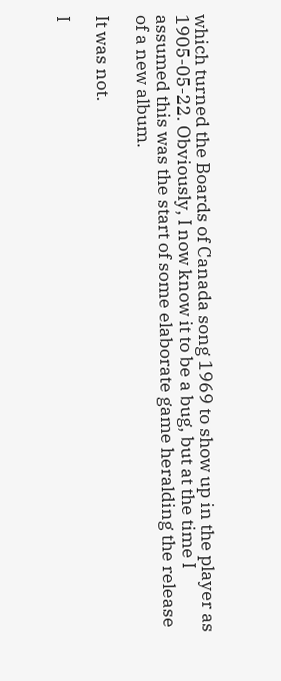which turned the Boards of Canada song 1969 to show up in the player as 1905-05-22. Obviously, I now know it to be a bug, but at the time I assumed this was the start of some elaborate game heralding the release of a new album.

It was not.

I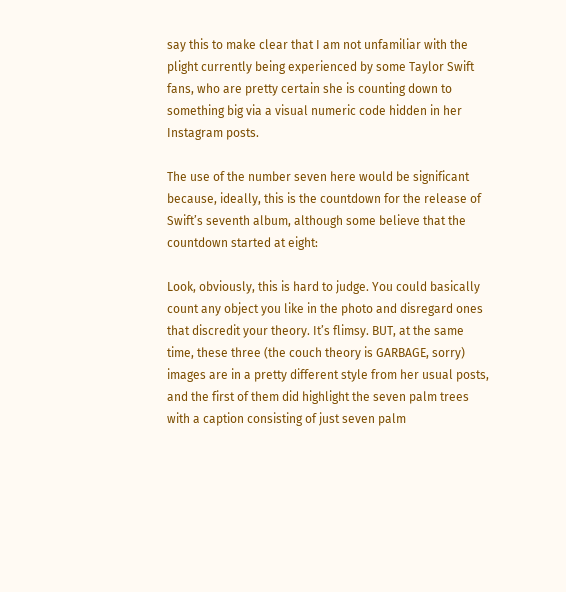say this to make clear that I am not unfamiliar with the plight currently being experienced by some Taylor Swift fans, who are pretty certain she is counting down to something big via a visual numeric code hidden in her Instagram posts.

The use of the number seven here would be significant because, ideally, this is the countdown for the release of Swift’s seventh album, although some believe that the countdown started at eight:

Look, obviously, this is hard to judge. You could basically count any object you like in the photo and disregard ones that discredit your theory. It’s flimsy. BUT, at the same time, these three (the couch theory is GARBAGE, sorry) images are in a pretty different style from her usual posts, and the first of them did highlight the seven palm trees with a caption consisting of just seven palm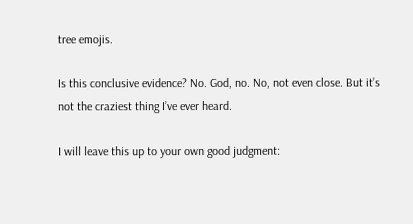tree emojis.

Is this conclusive evidence? No. God, no. No, not even close. But it’s not the craziest thing I’ve ever heard.

I will leave this up to your own good judgment: